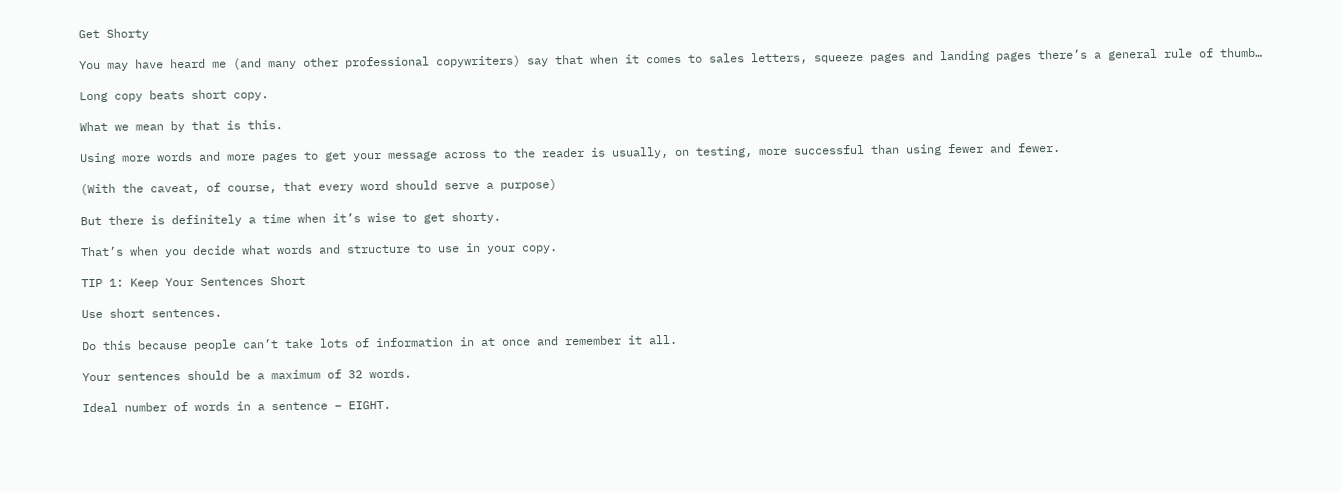Get Shorty

You may have heard me (and many other professional copywriters) say that when it comes to sales letters, squeeze pages and landing pages there’s a general rule of thumb…

Long copy beats short copy.

What we mean by that is this.

Using more words and more pages to get your message across to the reader is usually, on testing, more successful than using fewer and fewer.

(With the caveat, of course, that every word should serve a purpose)

But there is definitely a time when it’s wise to get shorty.

That’s when you decide what words and structure to use in your copy.

TIP 1: Keep Your Sentences Short

Use short sentences.

Do this because people can’t take lots of information in at once and remember it all.

Your sentences should be a maximum of 32 words.

Ideal number of words in a sentence – EIGHT.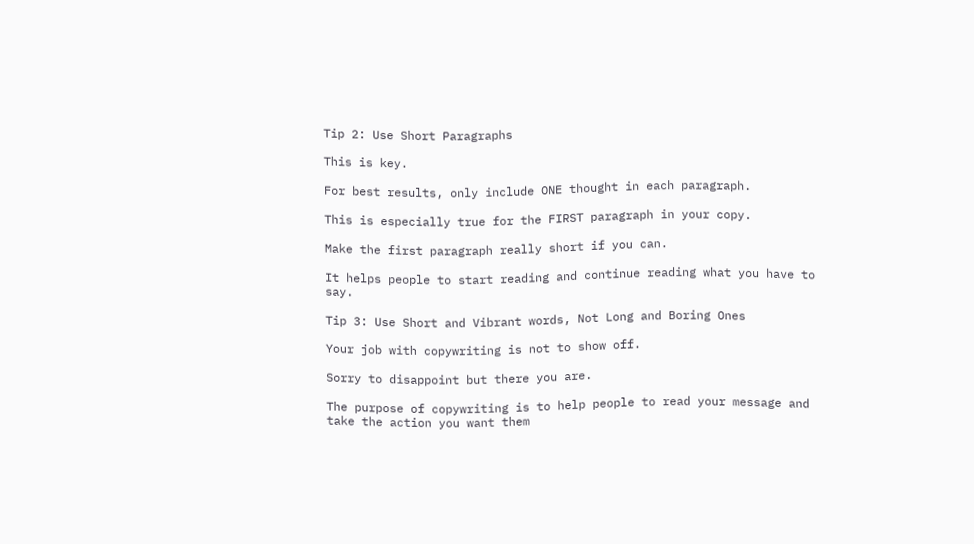Tip 2: Use Short Paragraphs

This is key.

For best results, only include ONE thought in each paragraph.

This is especially true for the FIRST paragraph in your copy.

Make the first paragraph really short if you can.

It helps people to start reading and continue reading what you have to say.

Tip 3: Use Short and Vibrant words, Not Long and Boring Ones

Your job with copywriting is not to show off.

Sorry to disappoint but there you are.

The purpose of copywriting is to help people to read your message and take the action you want them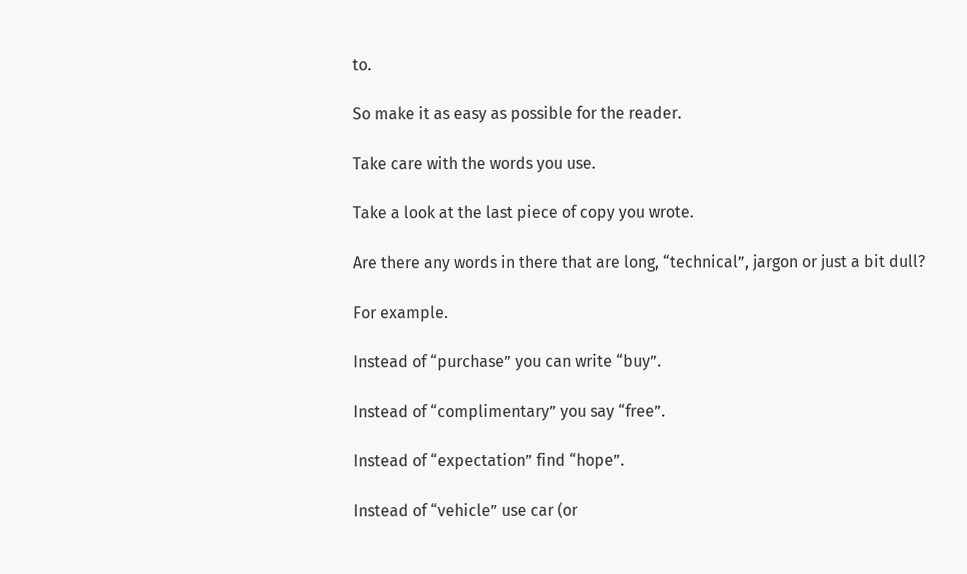to.

So make it as easy as possible for the reader.

Take care with the words you use.

Take a look at the last piece of copy you wrote.

Are there any words in there that are long, “technical”, jargon or just a bit dull?

For example.

Instead of “purchase” you can write “buy”.

Instead of “complimentary” you say “free”.

Instead of “expectation” find “hope”.

Instead of “vehicle” use car (or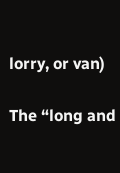lorry, or van)

The “long and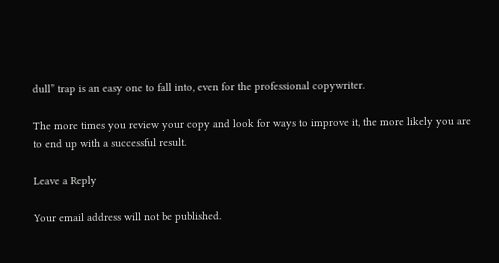dull” trap is an easy one to fall into, even for the professional copywriter.

The more times you review your copy and look for ways to improve it, the more likely you are to end up with a successful result.

Leave a Reply

Your email address will not be published.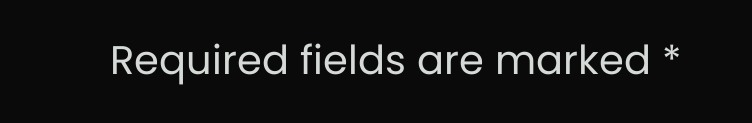Required fields are marked *